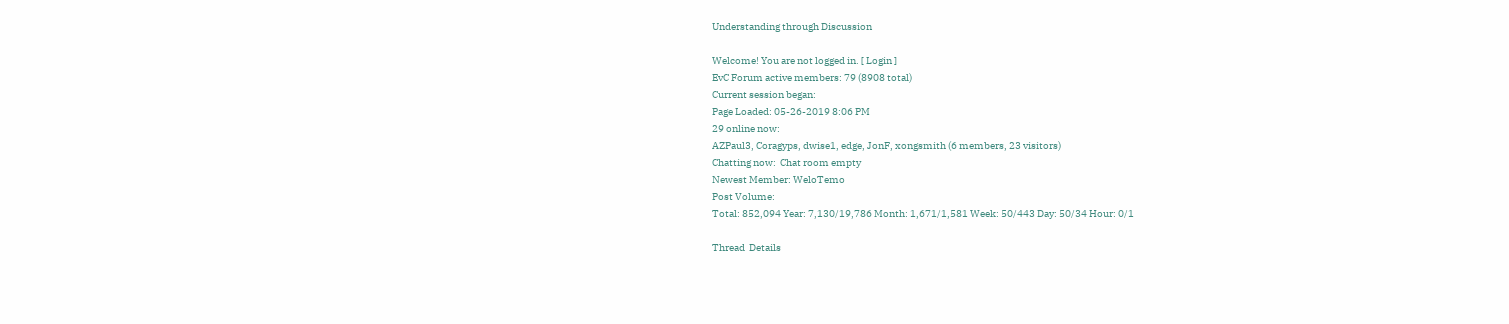Understanding through Discussion

Welcome! You are not logged in. [ Login ]
EvC Forum active members: 79 (8908 total)
Current session began:
Page Loaded: 05-26-2019 8:06 PM
29 online now:
AZPaul3, Coragyps, dwise1, edge, JonF, xongsmith (6 members, 23 visitors)
Chatting now:  Chat room empty
Newest Member: WeloTemo
Post Volume:
Total: 852,094 Year: 7,130/19,786 Month: 1,671/1,581 Week: 50/443 Day: 50/34 Hour: 0/1

Thread  Details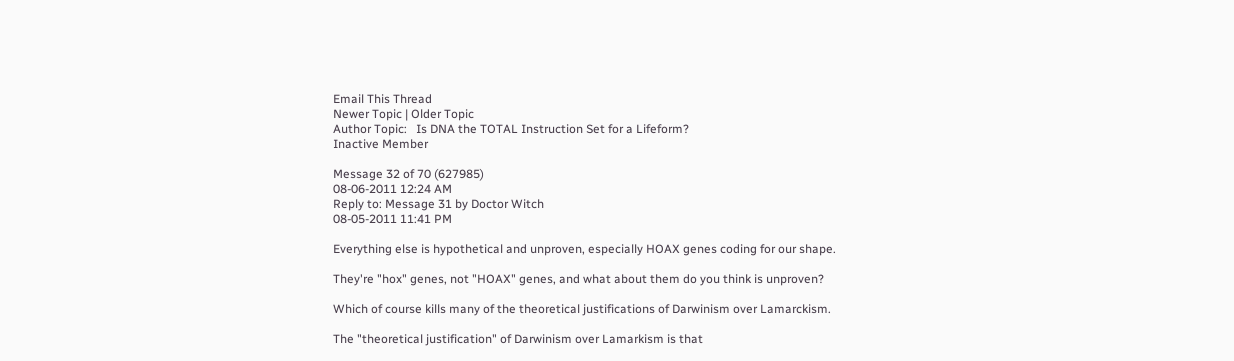Email This Thread
Newer Topic | Older Topic
Author Topic:   Is DNA the TOTAL Instruction Set for a Lifeform?
Inactive Member

Message 32 of 70 (627985)
08-06-2011 12:24 AM
Reply to: Message 31 by Doctor Witch
08-05-2011 11:41 PM

Everything else is hypothetical and unproven, especially HOAX genes coding for our shape.

They're "hox" genes, not "HOAX" genes, and what about them do you think is unproven?

Which of course kills many of the theoretical justifications of Darwinism over Lamarckism.

The "theoretical justification" of Darwinism over Lamarkism is that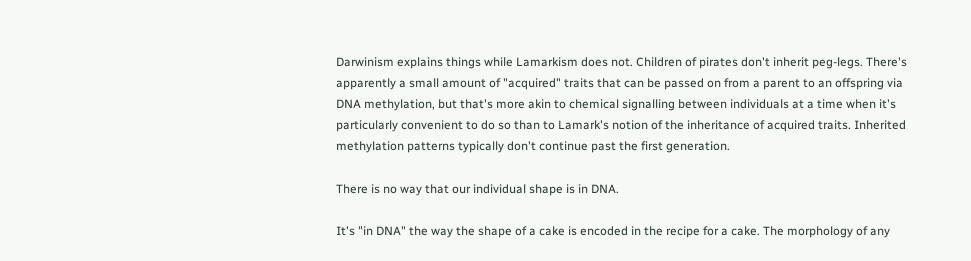Darwinism explains things while Lamarkism does not. Children of pirates don't inherit peg-legs. There's apparently a small amount of "acquired" traits that can be passed on from a parent to an offspring via DNA methylation, but that's more akin to chemical signalling between individuals at a time when it's particularly convenient to do so than to Lamark's notion of the inheritance of acquired traits. Inherited methylation patterns typically don't continue past the first generation.

There is no way that our individual shape is in DNA.

It's "in DNA" the way the shape of a cake is encoded in the recipe for a cake. The morphology of any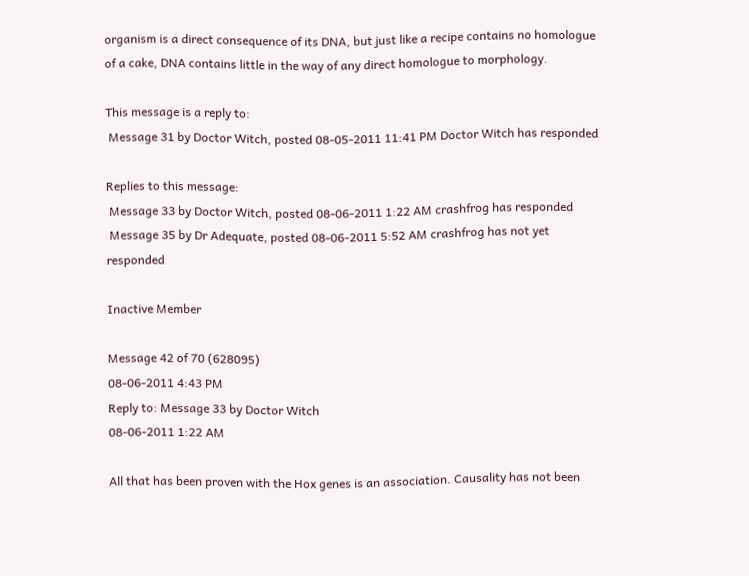organism is a direct consequence of its DNA, but just like a recipe contains no homologue of a cake, DNA contains little in the way of any direct homologue to morphology.

This message is a reply to:
 Message 31 by Doctor Witch, posted 08-05-2011 11:41 PM Doctor Witch has responded

Replies to this message:
 Message 33 by Doctor Witch, posted 08-06-2011 1:22 AM crashfrog has responded
 Message 35 by Dr Adequate, posted 08-06-2011 5:52 AM crashfrog has not yet responded

Inactive Member

Message 42 of 70 (628095)
08-06-2011 4:43 PM
Reply to: Message 33 by Doctor Witch
08-06-2011 1:22 AM

All that has been proven with the Hox genes is an association. Causality has not been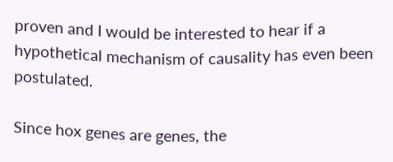proven and I would be interested to hear if a hypothetical mechanism of causality has even been postulated.

Since hox genes are genes, the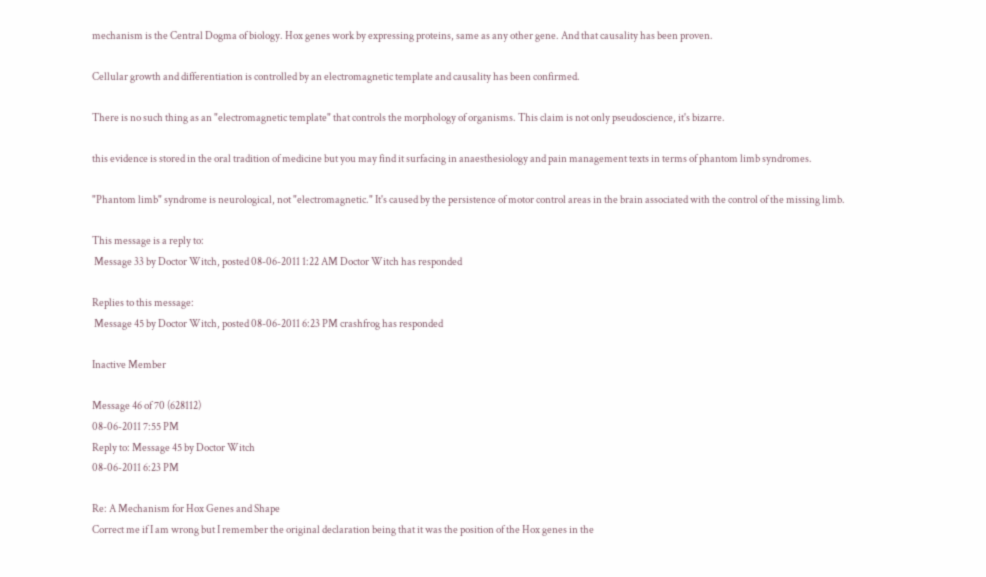mechanism is the Central Dogma of biology. Hox genes work by expressing proteins, same as any other gene. And that causality has been proven.

Cellular growth and differentiation is controlled by an electromagnetic template and causality has been confirmed.

There is no such thing as an "electromagnetic template" that controls the morphology of organisms. This claim is not only pseudoscience, it's bizarre.

this evidence is stored in the oral tradition of medicine but you may find it surfacing in anaesthesiology and pain management texts in terms of phantom limb syndromes.

"Phantom limb" syndrome is neurological, not "electromagnetic." It's caused by the persistence of motor control areas in the brain associated with the control of the missing limb.

This message is a reply to:
 Message 33 by Doctor Witch, posted 08-06-2011 1:22 AM Doctor Witch has responded

Replies to this message:
 Message 45 by Doctor Witch, posted 08-06-2011 6:23 PM crashfrog has responded

Inactive Member

Message 46 of 70 (628112)
08-06-2011 7:55 PM
Reply to: Message 45 by Doctor Witch
08-06-2011 6:23 PM

Re: A Mechanism for Hox Genes and Shape
Correct me if I am wrong but I remember the original declaration being that it was the position of the Hox genes in the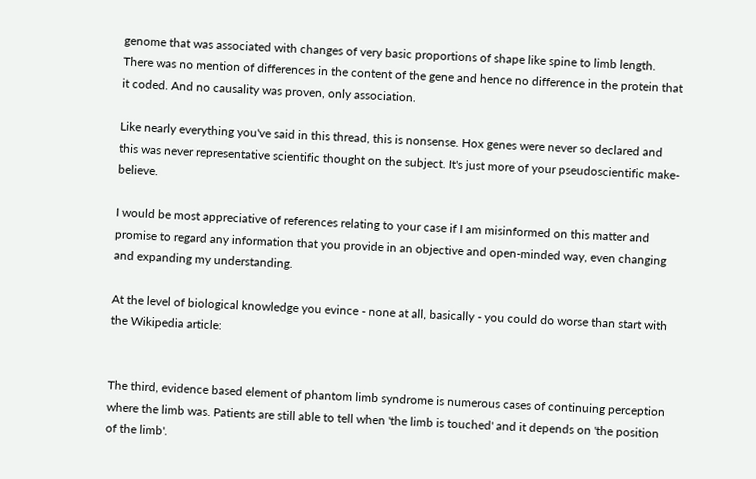genome that was associated with changes of very basic proportions of shape like spine to limb length. There was no mention of differences in the content of the gene and hence no difference in the protein that it coded. And no causality was proven, only association.

Like nearly everything you've said in this thread, this is nonsense. Hox genes were never so declared and this was never representative scientific thought on the subject. It's just more of your pseudoscientific make-believe.

I would be most appreciative of references relating to your case if I am misinformed on this matter and promise to regard any information that you provide in an objective and open-minded way, even changing and expanding my understanding.

At the level of biological knowledge you evince - none at all, basically - you could do worse than start with the Wikipedia article:


The third, evidence based element of phantom limb syndrome is numerous cases of continuing perception where the limb was. Patients are still able to tell when 'the limb is touched' and it depends on 'the position of the limb'.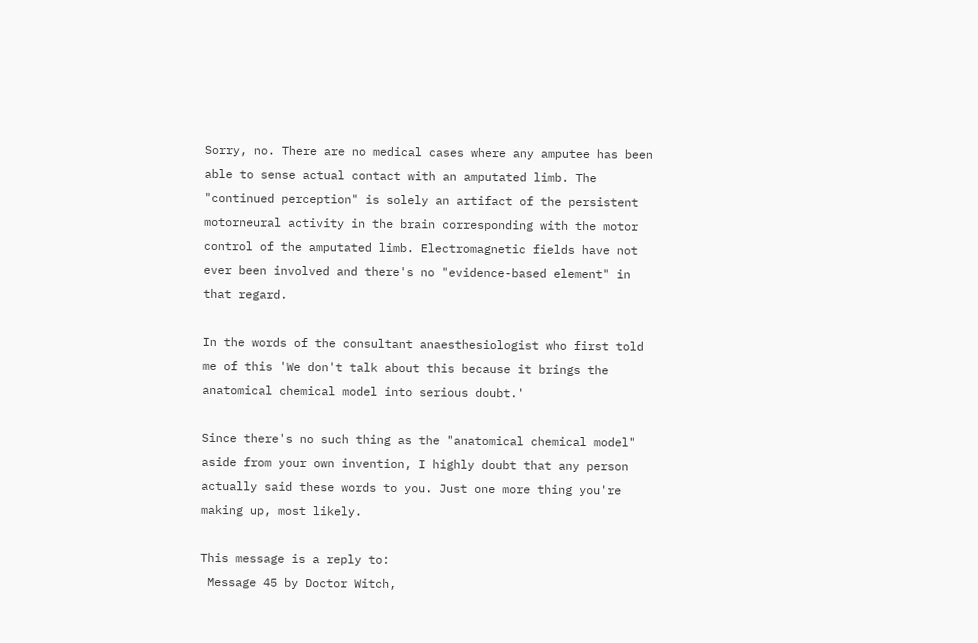Sorry, no. There are no medical cases where any amputee has been able to sense actual contact with an amputated limb. The "continued perception" is solely an artifact of the persistent motorneural activity in the brain corresponding with the motor control of the amputated limb. Electromagnetic fields have not ever been involved and there's no "evidence-based element" in that regard.

In the words of the consultant anaesthesiologist who first told me of this 'We don't talk about this because it brings the anatomical chemical model into serious doubt.'

Since there's no such thing as the "anatomical chemical model" aside from your own invention, I highly doubt that any person actually said these words to you. Just one more thing you're making up, most likely.

This message is a reply to:
 Message 45 by Doctor Witch,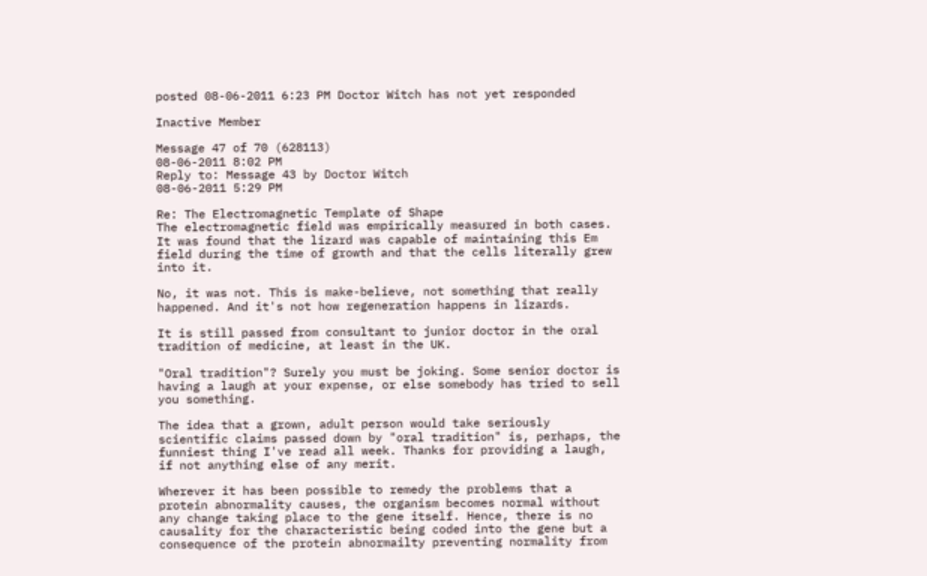posted 08-06-2011 6:23 PM Doctor Witch has not yet responded

Inactive Member

Message 47 of 70 (628113)
08-06-2011 8:02 PM
Reply to: Message 43 by Doctor Witch
08-06-2011 5:29 PM

Re: The Electromagnetic Template of Shape
The electromagnetic field was empirically measured in both cases. It was found that the lizard was capable of maintaining this Em field during the time of growth and that the cells literally grew into it.

No, it was not. This is make-believe, not something that really happened. And it's not how regeneration happens in lizards.

It is still passed from consultant to junior doctor in the oral tradition of medicine, at least in the UK.

"Oral tradition"? Surely you must be joking. Some senior doctor is having a laugh at your expense, or else somebody has tried to sell you something.

The idea that a grown, adult person would take seriously scientific claims passed down by "oral tradition" is, perhaps, the funniest thing I've read all week. Thanks for providing a laugh, if not anything else of any merit.

Wherever it has been possible to remedy the problems that a protein abnormality causes, the organism becomes normal without any change taking place to the gene itself. Hence, there is no causality for the characteristic being coded into the gene but a consequence of the protein abnormailty preventing normality from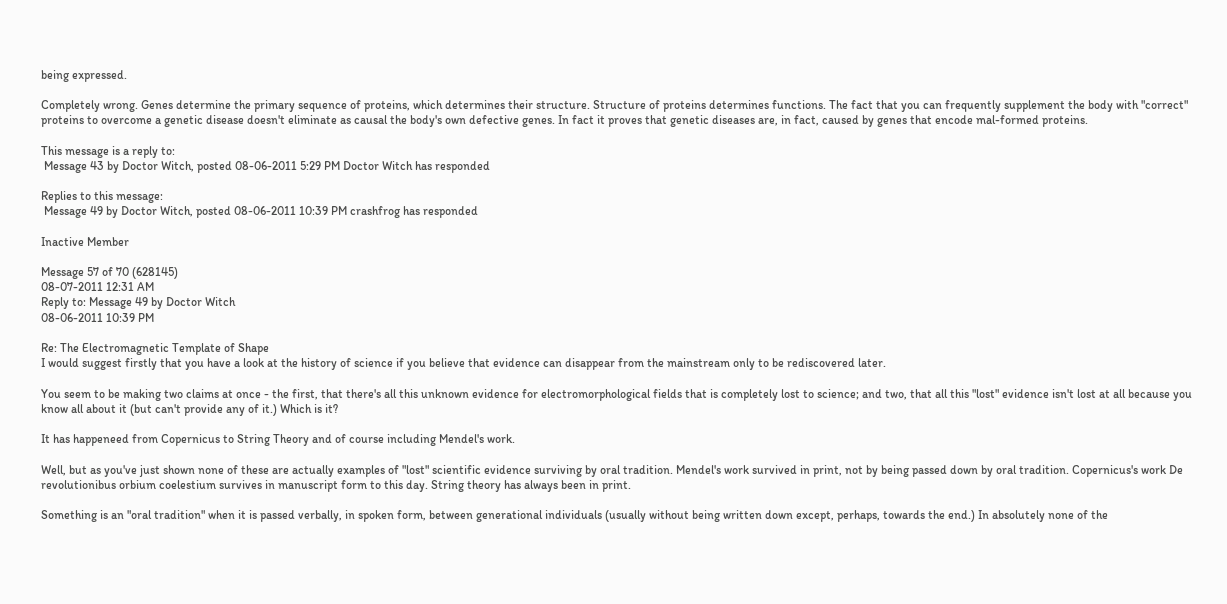being expressed.

Completely wrong. Genes determine the primary sequence of proteins, which determines their structure. Structure of proteins determines functions. The fact that you can frequently supplement the body with "correct" proteins to overcome a genetic disease doesn't eliminate as causal the body's own defective genes. In fact it proves that genetic diseases are, in fact, caused by genes that encode mal-formed proteins.

This message is a reply to:
 Message 43 by Doctor Witch, posted 08-06-2011 5:29 PM Doctor Witch has responded

Replies to this message:
 Message 49 by Doctor Witch, posted 08-06-2011 10:39 PM crashfrog has responded

Inactive Member

Message 57 of 70 (628145)
08-07-2011 12:31 AM
Reply to: Message 49 by Doctor Witch
08-06-2011 10:39 PM

Re: The Electromagnetic Template of Shape
I would suggest firstly that you have a look at the history of science if you believe that evidence can disappear from the mainstream only to be rediscovered later.

You seem to be making two claims at once - the first, that there's all this unknown evidence for electromorphological fields that is completely lost to science; and two, that all this "lost" evidence isn't lost at all because you know all about it (but can't provide any of it.) Which is it?

It has happeneed from Copernicus to String Theory and of course including Mendel's work.

Well, but as you've just shown none of these are actually examples of "lost" scientific evidence surviving by oral tradition. Mendel's work survived in print, not by being passed down by oral tradition. Copernicus's work De revolutionibus orbium coelestium survives in manuscript form to this day. String theory has always been in print.

Something is an "oral tradition" when it is passed verbally, in spoken form, between generational individuals (usually without being written down except, perhaps, towards the end.) In absolutely none of the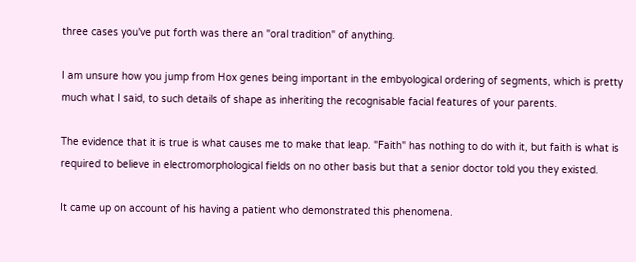three cases you've put forth was there an "oral tradition" of anything.

I am unsure how you jump from Hox genes being important in the embyological ordering of segments, which is pretty much what I said, to such details of shape as inheriting the recognisable facial features of your parents.

The evidence that it is true is what causes me to make that leap. "Faith" has nothing to do with it, but faith is what is required to believe in electromorphological fields on no other basis but that a senior doctor told you they existed.

It came up on account of his having a patient who demonstrated this phenomena.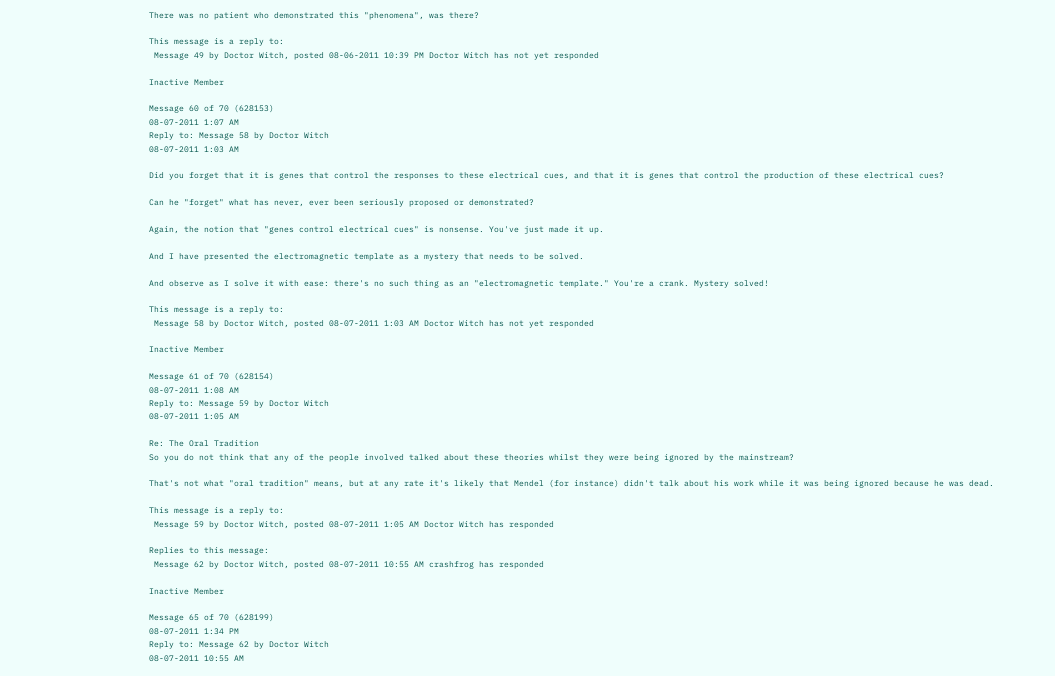There was no patient who demonstrated this "phenomena", was there?

This message is a reply to:
 Message 49 by Doctor Witch, posted 08-06-2011 10:39 PM Doctor Witch has not yet responded

Inactive Member

Message 60 of 70 (628153)
08-07-2011 1:07 AM
Reply to: Message 58 by Doctor Witch
08-07-2011 1:03 AM

Did you forget that it is genes that control the responses to these electrical cues, and that it is genes that control the production of these electrical cues?

Can he "forget" what has never, ever been seriously proposed or demonstrated?

Again, the notion that "genes control electrical cues" is nonsense. You've just made it up.

And I have presented the electromagnetic template as a mystery that needs to be solved.

And observe as I solve it with ease: there's no such thing as an "electromagnetic template." You're a crank. Mystery solved!

This message is a reply to:
 Message 58 by Doctor Witch, posted 08-07-2011 1:03 AM Doctor Witch has not yet responded

Inactive Member

Message 61 of 70 (628154)
08-07-2011 1:08 AM
Reply to: Message 59 by Doctor Witch
08-07-2011 1:05 AM

Re: The Oral Tradition
So you do not think that any of the people involved talked about these theories whilst they were being ignored by the mainstream?

That's not what "oral tradition" means, but at any rate it's likely that Mendel (for instance) didn't talk about his work while it was being ignored because he was dead.

This message is a reply to:
 Message 59 by Doctor Witch, posted 08-07-2011 1:05 AM Doctor Witch has responded

Replies to this message:
 Message 62 by Doctor Witch, posted 08-07-2011 10:55 AM crashfrog has responded

Inactive Member

Message 65 of 70 (628199)
08-07-2011 1:34 PM
Reply to: Message 62 by Doctor Witch
08-07-2011 10:55 AM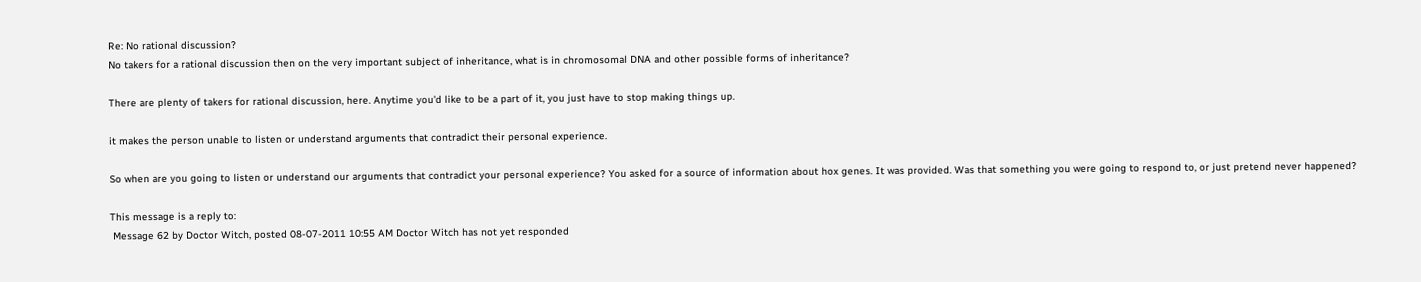Re: No rational discussion?
No takers for a rational discussion then on the very important subject of inheritance, what is in chromosomal DNA and other possible forms of inheritance?

There are plenty of takers for rational discussion, here. Anytime you'd like to be a part of it, you just have to stop making things up.

it makes the person unable to listen or understand arguments that contradict their personal experience.

So when are you going to listen or understand our arguments that contradict your personal experience? You asked for a source of information about hox genes. It was provided. Was that something you were going to respond to, or just pretend never happened?

This message is a reply to:
 Message 62 by Doctor Witch, posted 08-07-2011 10:55 AM Doctor Witch has not yet responded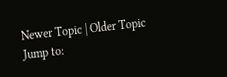Newer Topic | Older Topic
Jump to: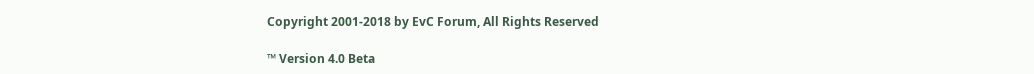Copyright 2001-2018 by EvC Forum, All Rights Reserved

™ Version 4.0 Beta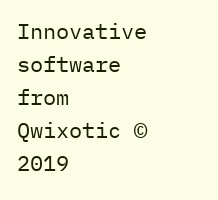Innovative software from Qwixotic © 2019